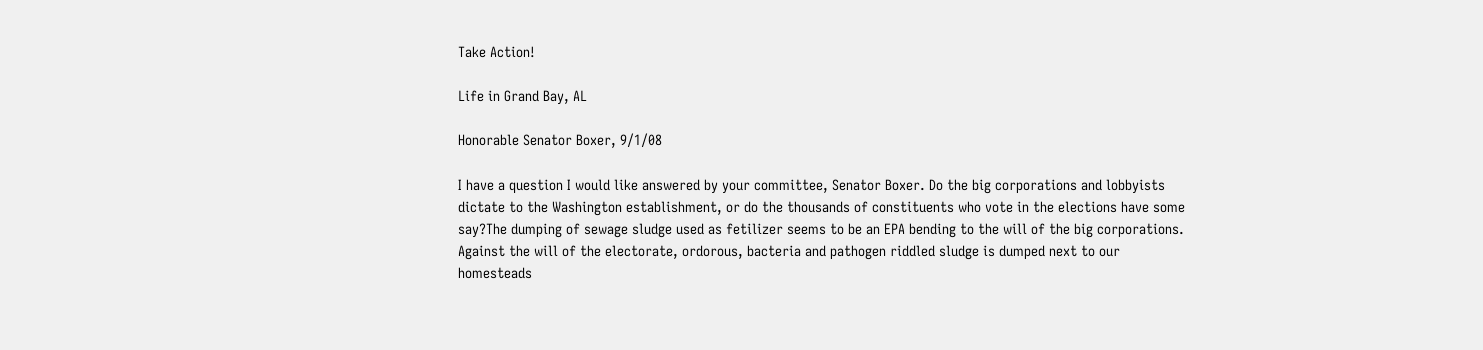Take Action!

Life in Grand Bay, AL

Honorable Senator Boxer, 9/1/08

I have a question I would like answered by your committee, Senator Boxer. Do the big corporations and lobbyists dictate to the Washington establishment, or do the thousands of constituents who vote in the elections have some say?The dumping of sewage sludge used as fetilizer seems to be an EPA bending to the will of the big corporations. Against the will of the electorate, ordorous, bacteria and pathogen riddled sludge is dumped next to our homesteads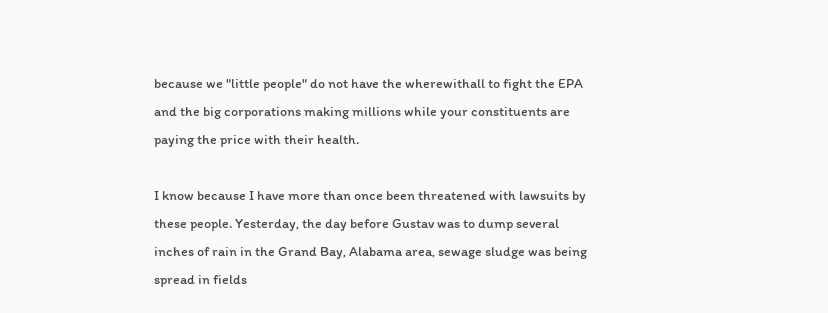because we "little people" do not have the wherewithall to fight the EPA and the big corporations making millions while your constituents are paying the price with their health.

I know because I have more than once been threatened with lawsuits by these people. Yesterday, the day before Gustav was to dump several inches of rain in the Grand Bay, Alabama area, sewage sludge was being spread in fields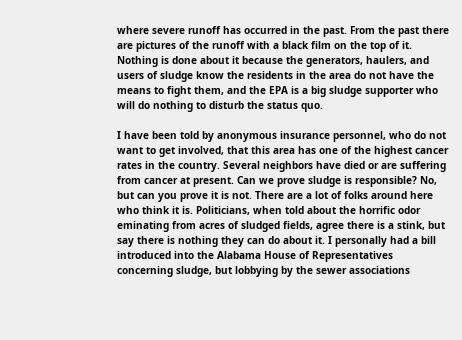where severe runoff has occurred in the past. From the past there are pictures of the runoff with a black film on the top of it. Nothing is done about it because the generators, haulers, and users of sludge know the residents in the area do not have the means to fight them, and the EPA is a big sludge supporter who will do nothing to disturb the status quo.

I have been told by anonymous insurance personnel, who do not want to get involved, that this area has one of the highest cancer rates in the country. Several neighbors have died or are suffering from cancer at present. Can we prove sludge is responsible? No, but can you prove it is not. There are a lot of folks around here who think it is. Politicians, when told about the horrific odor eminating from acres of sludged fields, agree there is a stink, but say there is nothing they can do about it. I personally had a bill introduced into the Alabama House of Representatives concerning sludge, but lobbying by the sewer associations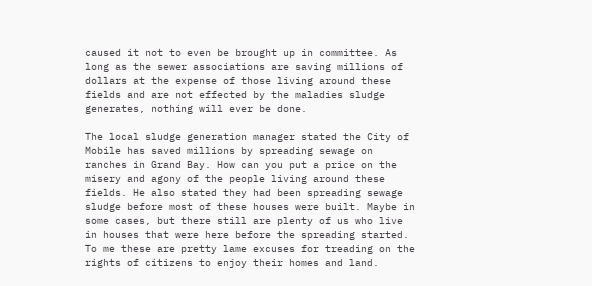caused it not to even be brought up in committee. As long as the sewer associations are saving millions of dollars at the expense of those living around these fields and are not effected by the maladies sludge generates, nothing will ever be done.

The local sludge generation manager stated the City of Mobile has saved millions by spreading sewage on ranches in Grand Bay. How can you put a price on the misery and agony of the people living around these fields. He also stated they had been spreading sewage sludge before most of these houses were built. Maybe in some cases, but there still are plenty of us who live in houses that were here before the spreading started. To me these are pretty lame excuses for treading on the rights of citizens to enjoy their homes and land.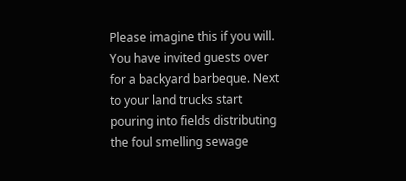Please imagine this if you will. You have invited guests over for a backyard barbeque. Next to your land trucks start pouring into fields distributing the foul smelling sewage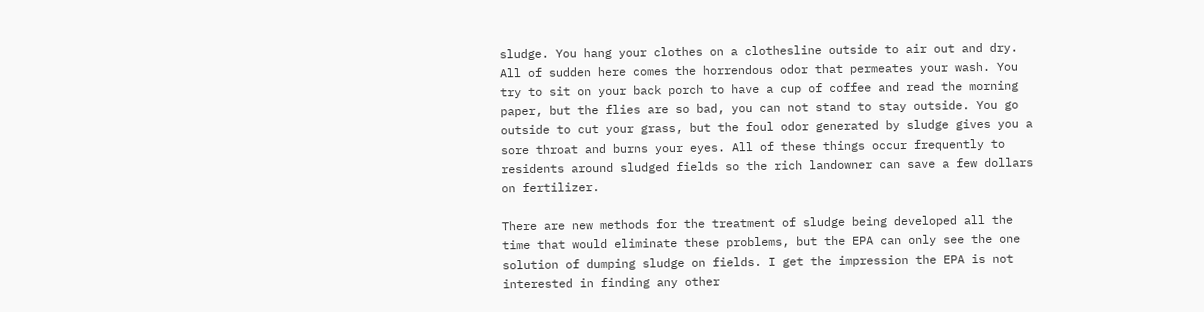sludge. You hang your clothes on a clothesline outside to air out and dry. All of sudden here comes the horrendous odor that permeates your wash. You try to sit on your back porch to have a cup of coffee and read the morning paper, but the flies are so bad, you can not stand to stay outside. You go outside to cut your grass, but the foul odor generated by sludge gives you a sore throat and burns your eyes. All of these things occur frequently to residents around sludged fields so the rich landowner can save a few dollars on fertilizer.

There are new methods for the treatment of sludge being developed all the time that would eliminate these problems, but the EPA can only see the one solution of dumping sludge on fields. I get the impression the EPA is not interested in finding any other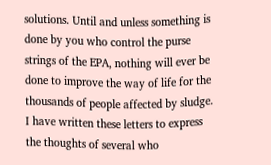solutions. Until and unless something is done by you who control the purse strings of the EPA, nothing will ever be done to improve the way of life for the thousands of people affected by sludge. I have written these letters to express the thoughts of several who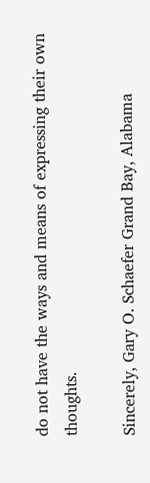do not have the ways and means of expressing their own thoughts.

Sincerely, Gary O. Schaefer Grand Bay, Alabama